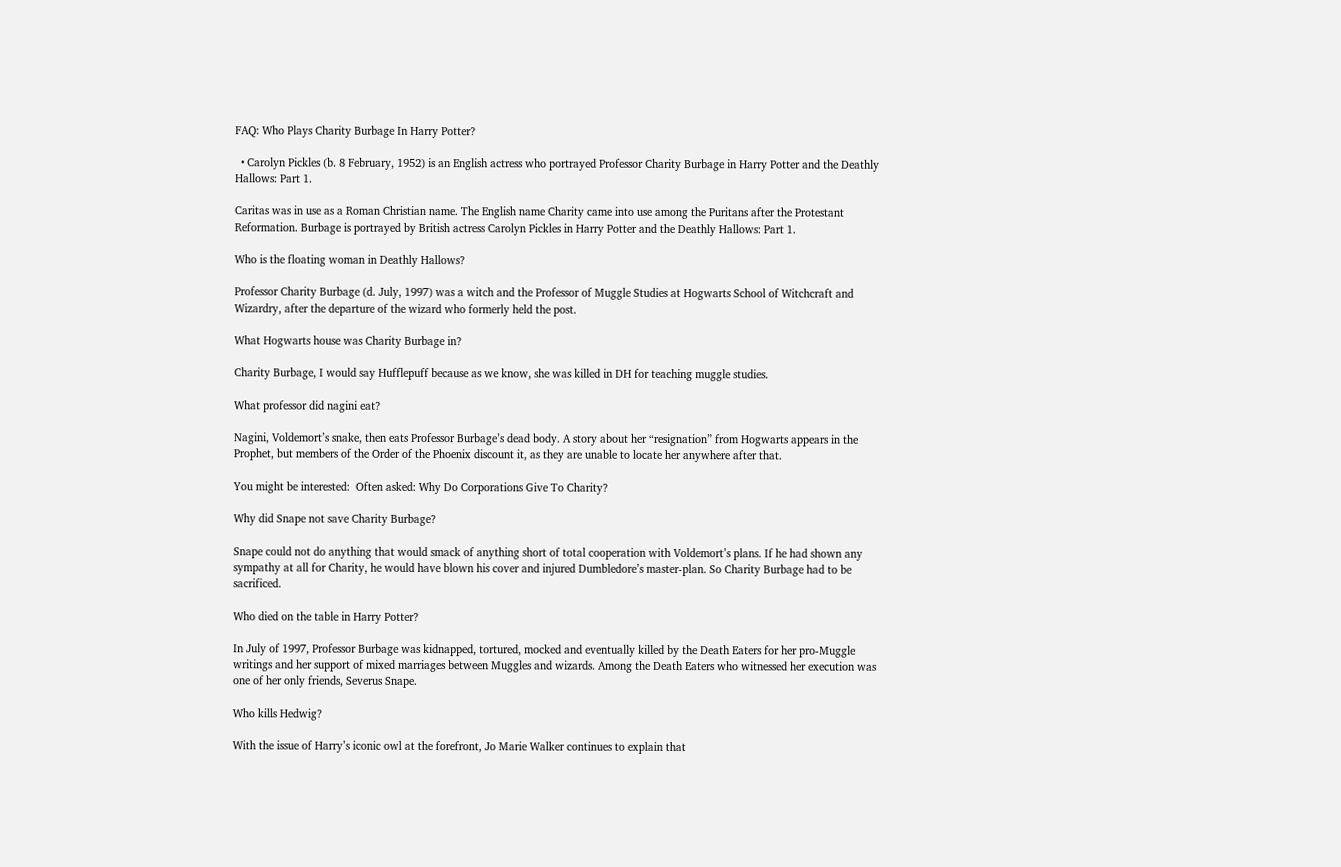FAQ: Who Plays Charity Burbage In Harry Potter?

  • Carolyn Pickles (b. 8 February, 1952) is an English actress who portrayed Professor Charity Burbage in Harry Potter and the Deathly Hallows: Part 1.

Caritas was in use as a Roman Christian name. The English name Charity came into use among the Puritans after the Protestant Reformation. Burbage is portrayed by British actress Carolyn Pickles in Harry Potter and the Deathly Hallows: Part 1.

Who is the floating woman in Deathly Hallows?

Professor Charity Burbage (d. July, 1997) was a witch and the Professor of Muggle Studies at Hogwarts School of Witchcraft and Wizardry, after the departure of the wizard who formerly held the post.

What Hogwarts house was Charity Burbage in?

Charity Burbage, I would say Hufflepuff because as we know, she was killed in DH for teaching muggle studies.

What professor did nagini eat?

Nagini, Voldemort’s snake, then eats Professor Burbage’s dead body. A story about her “resignation” from Hogwarts appears in the Prophet, but members of the Order of the Phoenix discount it, as they are unable to locate her anywhere after that.

You might be interested:  Often asked: Why Do Corporations Give To Charity?

Why did Snape not save Charity Burbage?

Snape could not do anything that would smack of anything short of total cooperation with Voldemort’s plans. If he had shown any sympathy at all for Charity, he would have blown his cover and injured Dumbledore’s master-plan. So Charity Burbage had to be sacrificed.

Who died on the table in Harry Potter?

In July of 1997, Professor Burbage was kidnapped, tortured, mocked and eventually killed by the Death Eaters for her pro-Muggle writings and her support of mixed marriages between Muggles and wizards. Among the Death Eaters who witnessed her execution was one of her only friends, Severus Snape.

Who kills Hedwig?

With the issue of Harry’s iconic owl at the forefront, Jo Marie Walker continues to explain that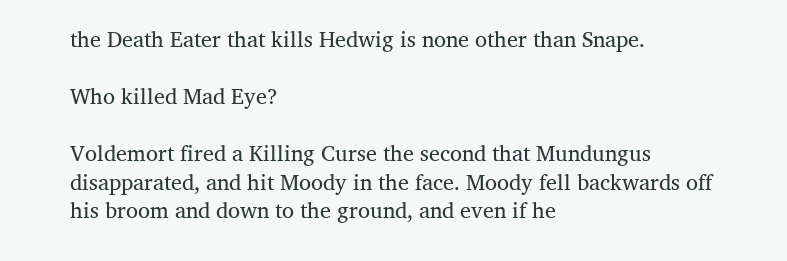the Death Eater that kills Hedwig is none other than Snape.

Who killed Mad Eye?

Voldemort fired a Killing Curse the second that Mundungus disapparated, and hit Moody in the face. Moody fell backwards off his broom and down to the ground, and even if he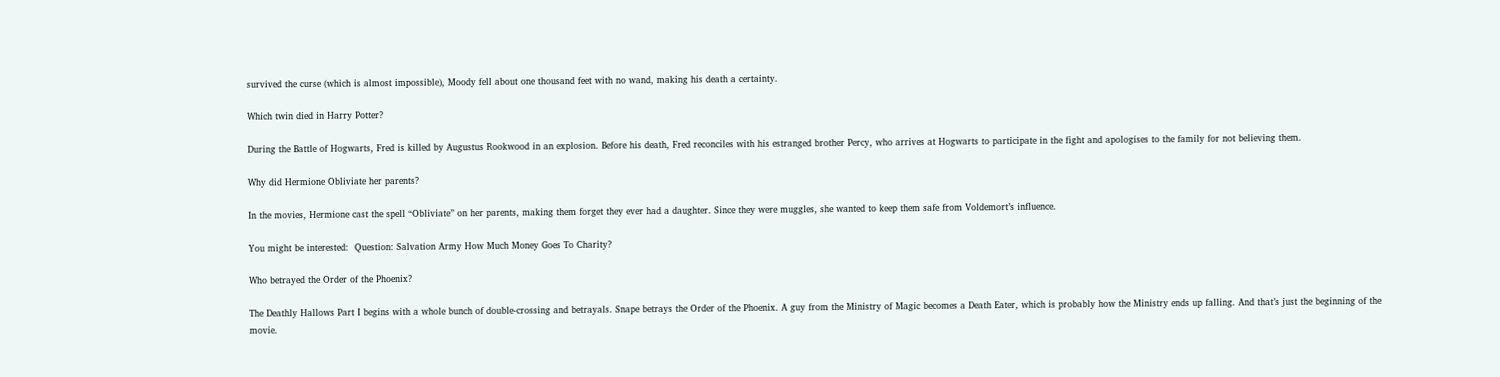survived the curse (which is almost impossible), Moody fell about one thousand feet with no wand, making his death a certainty.

Which twin died in Harry Potter?

During the Battle of Hogwarts, Fred is killed by Augustus Rookwood in an explosion. Before his death, Fred reconciles with his estranged brother Percy, who arrives at Hogwarts to participate in the fight and apologises to the family for not believing them.

Why did Hermione Obliviate her parents?

In the movies, Hermione cast the spell “Obliviate” on her parents, making them forget they ever had a daughter. Since they were muggles, she wanted to keep them safe from Voldemort’s influence.

You might be interested:  Question: Salvation Army How Much Money Goes To Charity?

Who betrayed the Order of the Phoenix?

The Deathly Hallows Part I begins with a whole bunch of double-crossing and betrayals. Snape betrays the Order of the Phoenix. A guy from the Ministry of Magic becomes a Death Eater, which is probably how the Ministry ends up falling. And that’s just the beginning of the movie.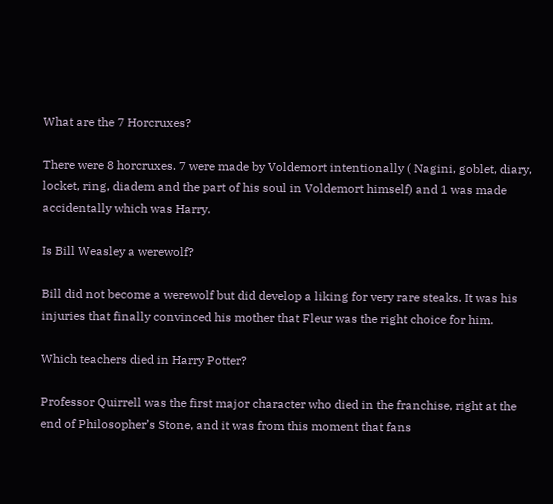What are the 7 Horcruxes?

There were 8 horcruxes. 7 were made by Voldemort intentionally ( Nagini, goblet, diary, locket, ring, diadem and the part of his soul in Voldemort himself) and 1 was made accidentally which was Harry.

Is Bill Weasley a werewolf?

Bill did not become a werewolf but did develop a liking for very rare steaks. It was his injuries that finally convinced his mother that Fleur was the right choice for him.

Which teachers died in Harry Potter?

Professor Quirrell was the first major character who died in the franchise, right at the end of Philosopher’s Stone, and it was from this moment that fans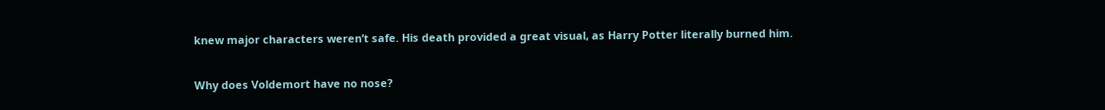knew major characters weren’t safe. His death provided a great visual, as Harry Potter literally burned him.

Why does Voldemort have no nose?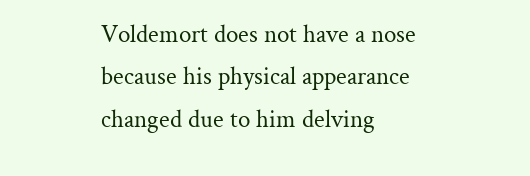Voldemort does not have a nose because his physical appearance changed due to him delving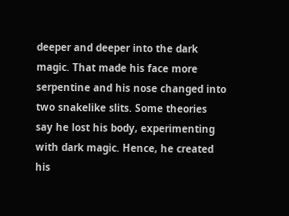deeper and deeper into the dark magic. That made his face more serpentine and his nose changed into two snakelike slits. Some theories say he lost his body, experimenting with dark magic. Hence, he created his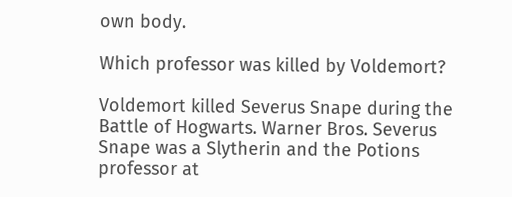own body.

Which professor was killed by Voldemort?

Voldemort killed Severus Snape during the Battle of Hogwarts. Warner Bros. Severus Snape was a Slytherin and the Potions professor at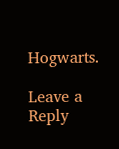Hogwarts.

Leave a Reply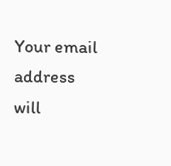Your email address will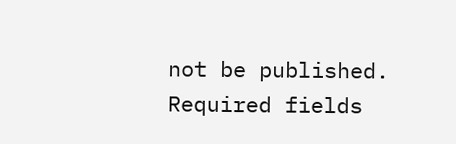not be published. Required fields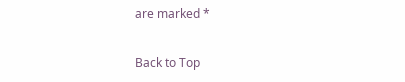are marked *

Back to Top